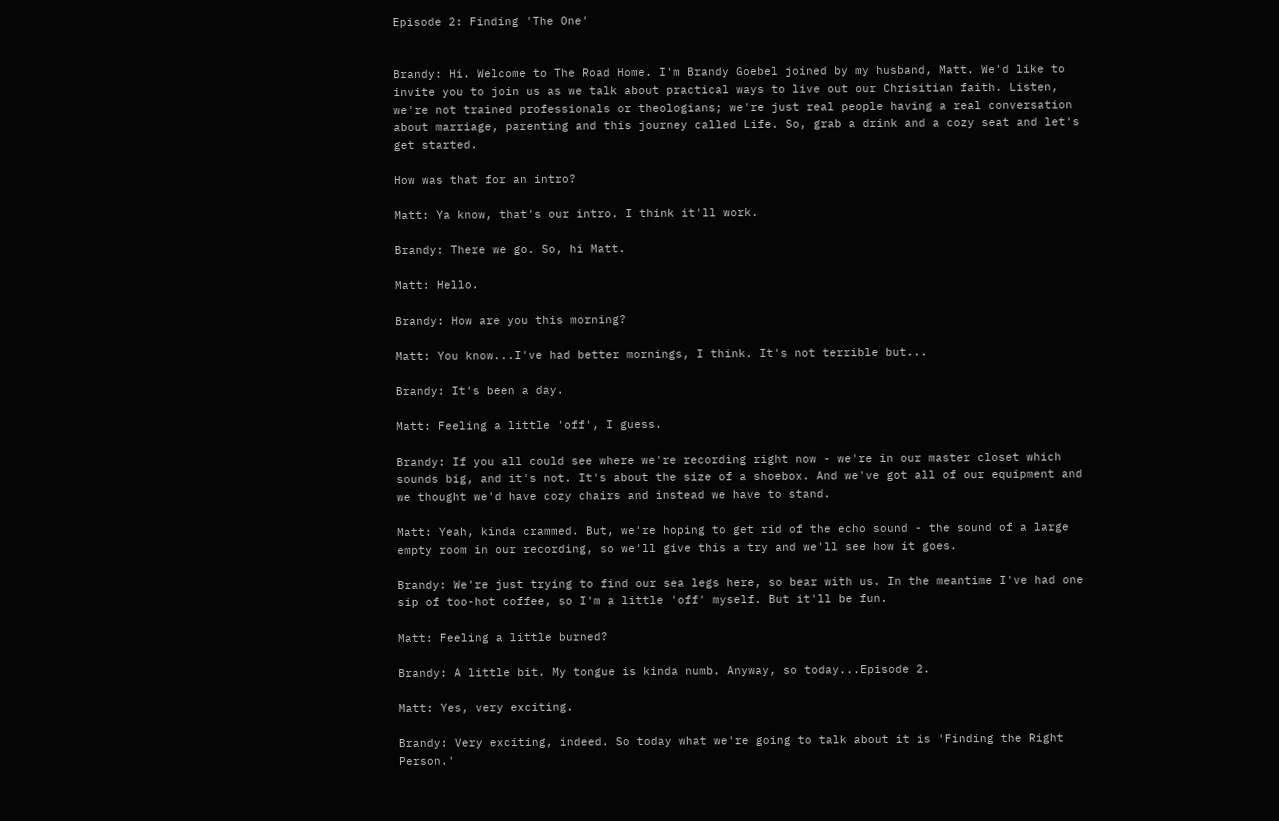Episode 2: Finding 'The One'


Brandy: Hi. Welcome to The Road Home. I'm Brandy Goebel joined by my husband, Matt. We'd like to invite you to join us as we talk about practical ways to live out our Chrisitian faith. Listen, we're not trained professionals or theologians; we're just real people having a real conversation about marriage, parenting and this journey called Life. So, grab a drink and a cozy seat and let's get started.

How was that for an intro?

Matt: Ya know, that's our intro. I think it'll work.

Brandy: There we go. So, hi Matt.

Matt: Hello.

Brandy: How are you this morning?

Matt: You know...I've had better mornings, I think. It's not terrible but...

Brandy: It's been a day.

Matt: Feeling a little 'off', I guess.

Brandy: If you all could see where we're recording right now - we're in our master closet which sounds big, and it's not. It's about the size of a shoebox. And we've got all of our equipment and we thought we'd have cozy chairs and instead we have to stand.

Matt: Yeah, kinda crammed. But, we're hoping to get rid of the echo sound - the sound of a large empty room in our recording, so we'll give this a try and we'll see how it goes.

Brandy: We're just trying to find our sea legs here, so bear with us. In the meantime I've had one sip of too-hot coffee, so I'm a little 'off' myself. But it'll be fun.

Matt: Feeling a little burned?

Brandy: A little bit. My tongue is kinda numb. Anyway, so today...Episode 2.

Matt: Yes, very exciting.

Brandy: Very exciting, indeed. So today what we're going to talk about it is 'Finding the Right Person.'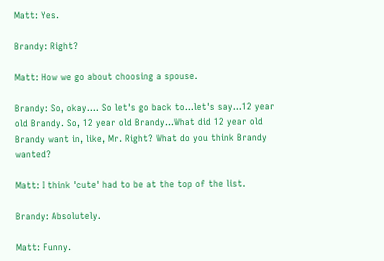Matt: Yes.

Brandy: Right?

Matt: How we go about choosing a spouse.

Brandy: So, okay.... So let's go back to...let's say...12 year old Brandy. So, 12 year old Brandy...What did 12 year old Brandy want in, like, Mr. Right? What do you think Brandy wanted?

Matt: I think 'cute' had to be at the top of the list.

Brandy: Absolutely.

Matt: Funny.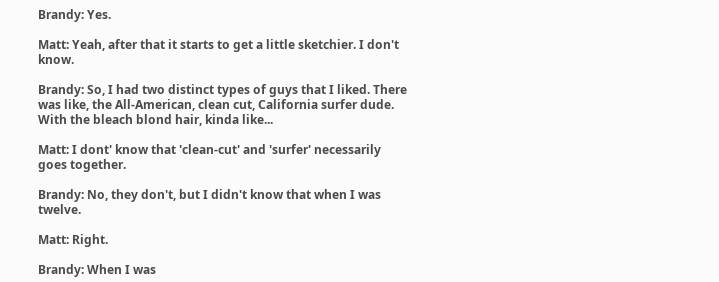Brandy: Yes.

Matt: Yeah, after that it starts to get a little sketchier. I don't know.

Brandy: So, I had two distinct types of guys that I liked. There was like, the All-American, clean cut, California surfer dude. With the bleach blond hair, kinda like...

Matt: I dont' know that 'clean-cut' and 'surfer' necessarily goes together.

Brandy: No, they don't, but I didn't know that when I was twelve.

Matt: Right.

Brandy: When I was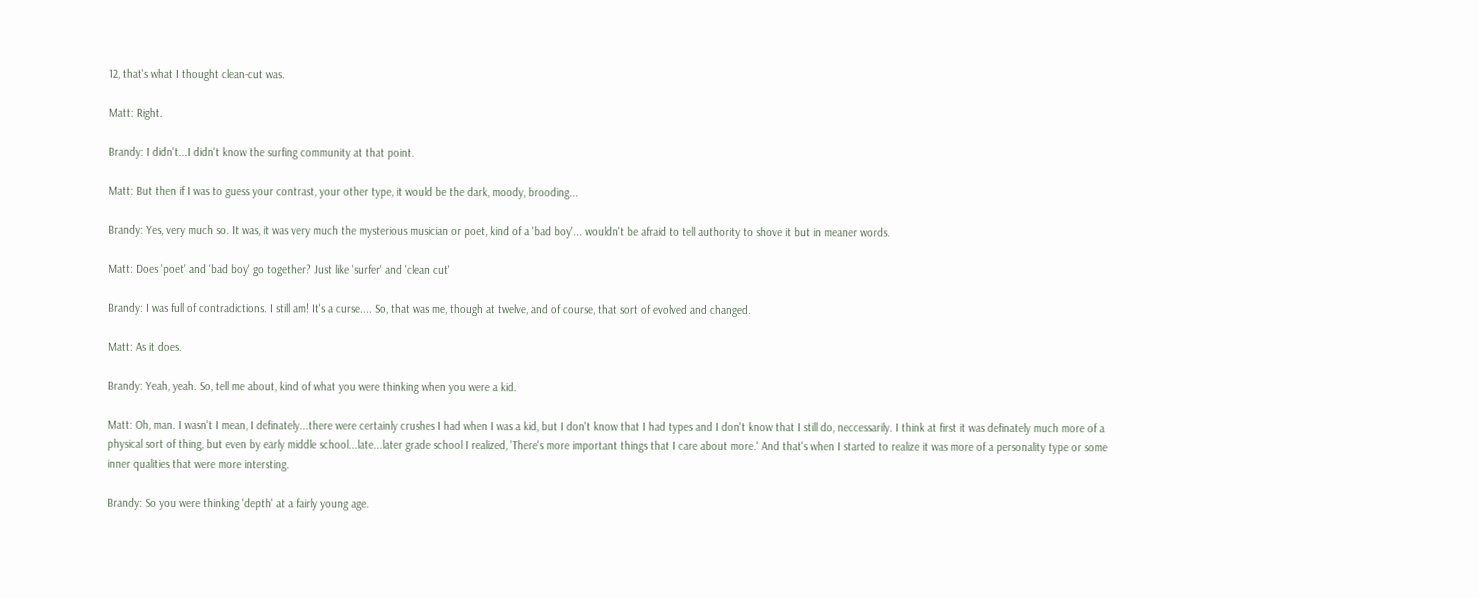12, that's what I thought clean-cut was.

Matt: Right.

Brandy: I didn't...I didn't know the surfing community at that point.

Matt: But then if I was to guess your contrast, your other type, it would be the dark, moody, brooding...

Brandy: Yes, very much so. It was, it was very much the mysterious musician or poet, kind of a 'bad boy'... wouldn't be afraid to tell authority to shove it but in meaner words.

Matt: Does 'poet' and 'bad boy' go together? Just like 'surfer' and 'clean cut'

Brandy: I was full of contradictions. I still am! It's a curse.... So, that was me, though at twelve, and of course, that sort of evolved and changed.

Matt: As it does.

Brandy: Yeah, yeah. So, tell me about, kind of what you were thinking when you were a kid.

Matt: Oh, man. I wasn't I mean, I definately...there were certainly crushes I had when I was a kid, but I don't know that I had types and I don't know that I still do, neccessarily. I think at first it was definately much more of a physical sort of thing, but even by early middle school...late...later grade school I realized, 'There's more important things that I care about more.' And that's when I started to realize it was more of a personality type or some inner qualities that were more intersting.

Brandy: So you were thinking 'depth' at a fairly young age.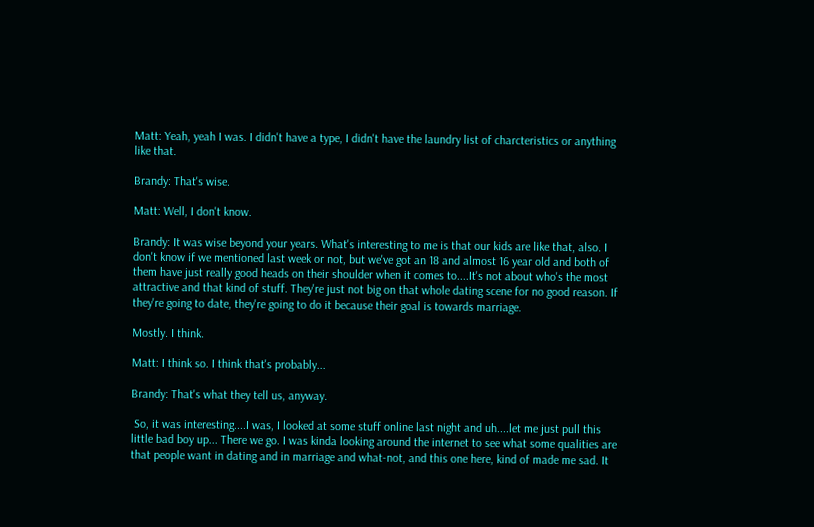Matt: Yeah, yeah I was. I didn't have a type, I didn't have the laundry list of charcteristics or anything like that.

Brandy: That's wise.

Matt: Well, I don't know.

Brandy: It was wise beyond your years. What's interesting to me is that our kids are like that, also. I don't know if we mentioned last week or not, but we've got an 18 and almost 16 year old and both of them have just really good heads on their shoulder when it comes to....It's not about who's the most attractive and that kind of stuff. They're just not big on that whole dating scene for no good reason. If they're going to date, they're going to do it because their goal is towards marriage.

Mostly. I think.

Matt: I think so. I think that's probably...

Brandy: That's what they tell us, anyway.

 So, it was interesting....I was, I looked at some stuff online last night and uh....let me just pull this little bad boy up... There we go. I was kinda looking around the internet to see what some qualities are that people want in dating and in marriage and what-not, and this one here, kind of made me sad. It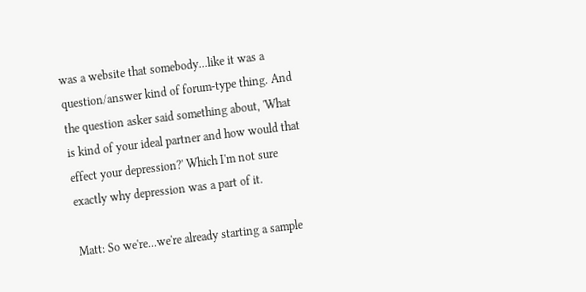was a website that somebody...like it was a question/answer kind of forum-type thing. And the question asker said something about, 'What is kind of your ideal partner and how would that effect your depression?' Which I'm not sure exactly why depression was a part of it.

Matt: So we're...we're already starting a sample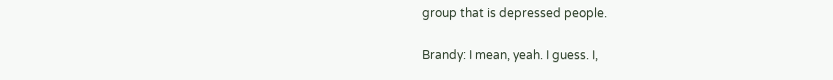group that is depressed people.

Brandy: I mean, yeah. I guess. I,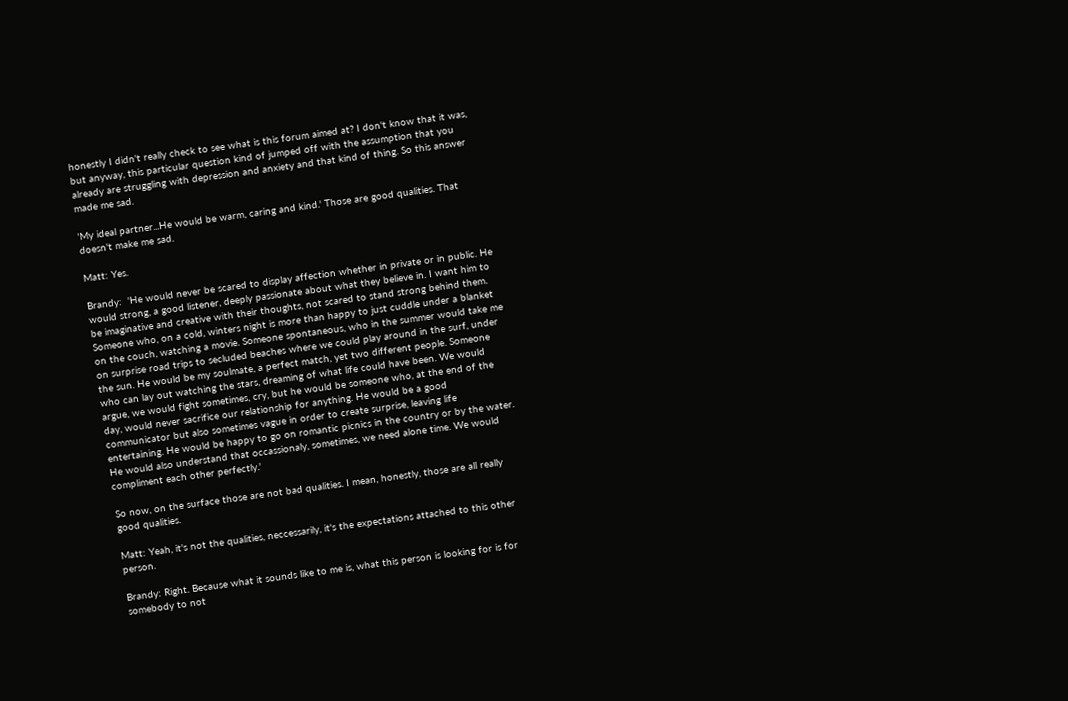honestly I didn't really check to see what is this forum aimed at? I don't know that it was, but anyway, this particular question kind of jumped off with the assumption that you already are struggling with depression and anxiety and that kind of thing. So this answer made me sad.

'My ideal partner...He would be warm, caring and kind.' Those are good qualities. That doesn't make me sad.

Matt: Yes.

Brandy:  'He would never be scared to display affection whether in private or in public. He would strong, a good listener, deeply passionate about what they believe in. I want him to be imaginative and creative with their thoughts, not scared to stand strong behind them. Someone who, on a cold, winters night is more than happy to just cuddle under a blanket on the couch, watching a movie. Someone spontaneous, who in the summer would take me on surprise road trips to secluded beaches where we could play around in the surf, under the sun. He would be my soulmate, a perfect match, yet two different people. Someone who can lay out watching the stars, dreaming of what life could have been. We would argue, we would fight sometimes, cry, but he would be someone who, at the end of the day, would never sacrifice our relationship for anything. He would be a good communicator but also sometimes vague in order to create surprise, leaving life entertaining. He would be happy to go on romantic picnics in the country or by the water. He would also understand that occassionaly, sometimes, we need alone time. We would compliment each other perfectly.'

So now, on the surface those are not bad qualities. I mean, honestly, those are all really good qualities.

Matt: Yeah, it's not the qualities, neccessarily, it's the expectations attached to this other person.

Brandy: Right. Because what it sounds like to me is, what this person is looking for is for somebody to not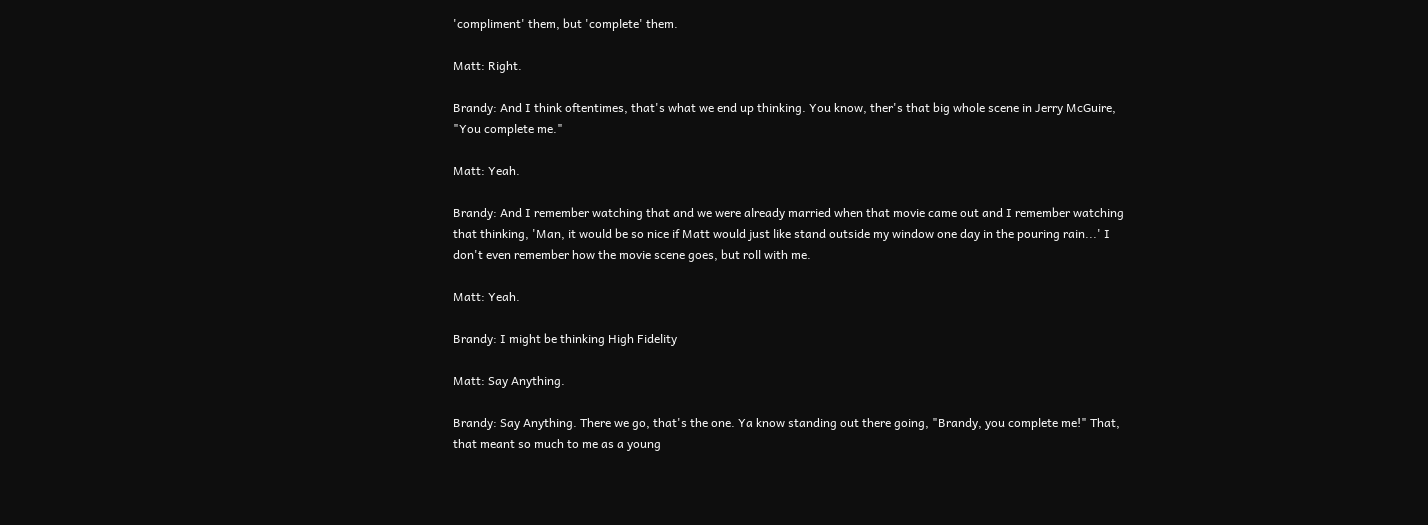'compliment' them, but 'complete' them.

Matt: Right.

Brandy: And I think oftentimes, that's what we end up thinking. You know, ther's that big whole scene in Jerry McGuire, "You complete me."

Matt: Yeah.

Brandy: And I remember watching that and we were already married when that movie came out and I remember watching that thinking, 'Man, it would be so nice if Matt would just like stand outside my window one day in the pouring rain...' I don't even remember how the movie scene goes, but roll with me.

Matt: Yeah.

Brandy: I might be thinking High Fidelity

Matt: Say Anything.

Brandy: Say Anything. There we go, that's the one. Ya know standing out there going, "Brandy, you complete me!" That, that meant so much to me as a young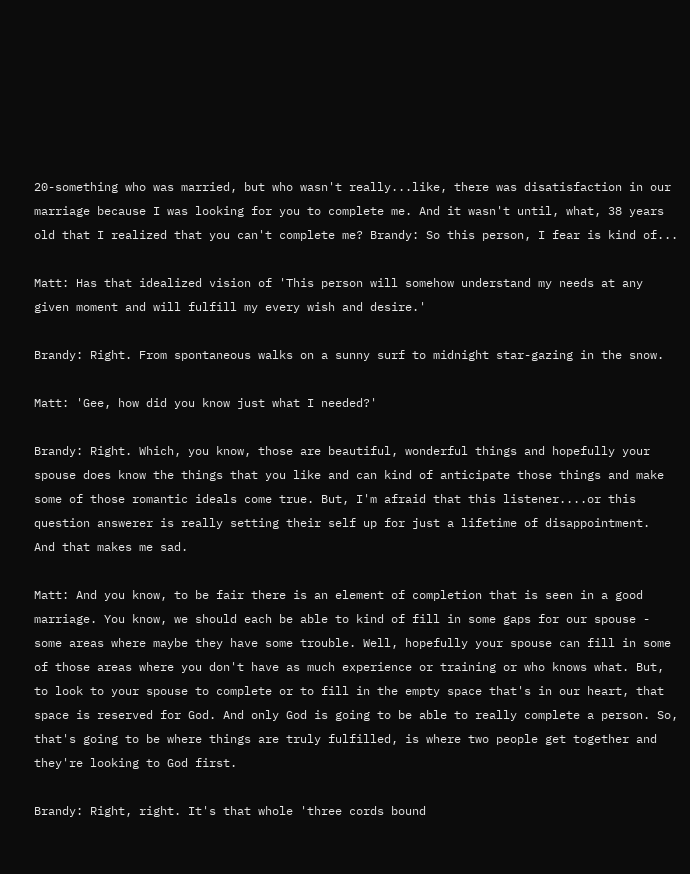20-something who was married, but who wasn't really...like, there was disatisfaction in our marriage because I was looking for you to complete me. And it wasn't until, what, 38 years old that I realized that you can't complete me? Brandy: So this person, I fear is kind of...

Matt: Has that idealized vision of 'This person will somehow understand my needs at any given moment and will fulfill my every wish and desire.'

Brandy: Right. From spontaneous walks on a sunny surf to midnight star-gazing in the snow.

Matt: 'Gee, how did you know just what I needed?'

Brandy: Right. Which, you know, those are beautiful, wonderful things and hopefully your spouse does know the things that you like and can kind of anticipate those things and make some of those romantic ideals come true. But, I'm afraid that this listener....or this question answerer is really setting their self up for just a lifetime of disappointment.  And that makes me sad.

Matt: And you know, to be fair there is an element of completion that is seen in a good marriage. You know, we should each be able to kind of fill in some gaps for our spouse - some areas where maybe they have some trouble. Well, hopefully your spouse can fill in some of those areas where you don't have as much experience or training or who knows what. But, to look to your spouse to complete or to fill in the empty space that's in our heart, that space is reserved for God. And only God is going to be able to really complete a person. So, that's going to be where things are truly fulfilled, is where two people get together and they're looking to God first.

Brandy: Right, right. It's that whole 'three cords bound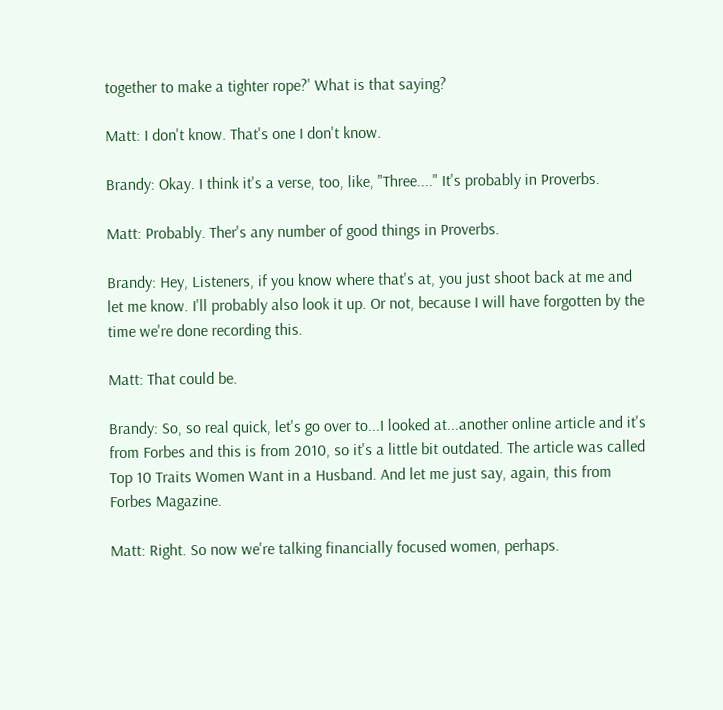together to make a tighter rope?' What is that saying?

Matt: I don't know. That's one I don't know.

Brandy: Okay. I think it's a verse, too, like, "Three...." It's probably in Proverbs.

Matt: Probably. Ther's any number of good things in Proverbs.

Brandy: Hey, Listeners, if you know where that's at, you just shoot back at me and let me know. I'll probably also look it up. Or not, because I will have forgotten by the time we're done recording this.

Matt: That could be.

Brandy: So, so real quick, let's go over to...I looked at...another online article and it's from Forbes and this is from 2010, so it's a little bit outdated. The article was called Top 10 Traits Women Want in a Husband. And let me just say, again, this from Forbes Magazine.

Matt: Right. So now we're talking financially focused women, perhaps.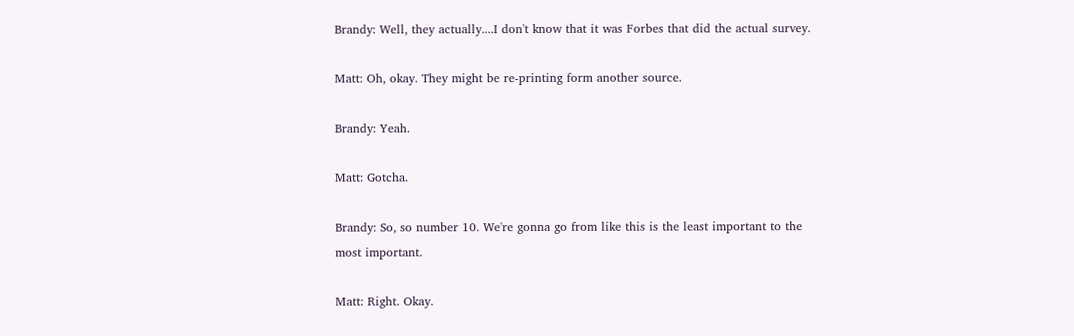Brandy: Well, they actually....I don't know that it was Forbes that did the actual survey.

Matt: Oh, okay. They might be re-printing form another source.

Brandy: Yeah.

Matt: Gotcha.

Brandy: So, so number 10. We're gonna go from like this is the least important to the most important.

Matt: Right. Okay.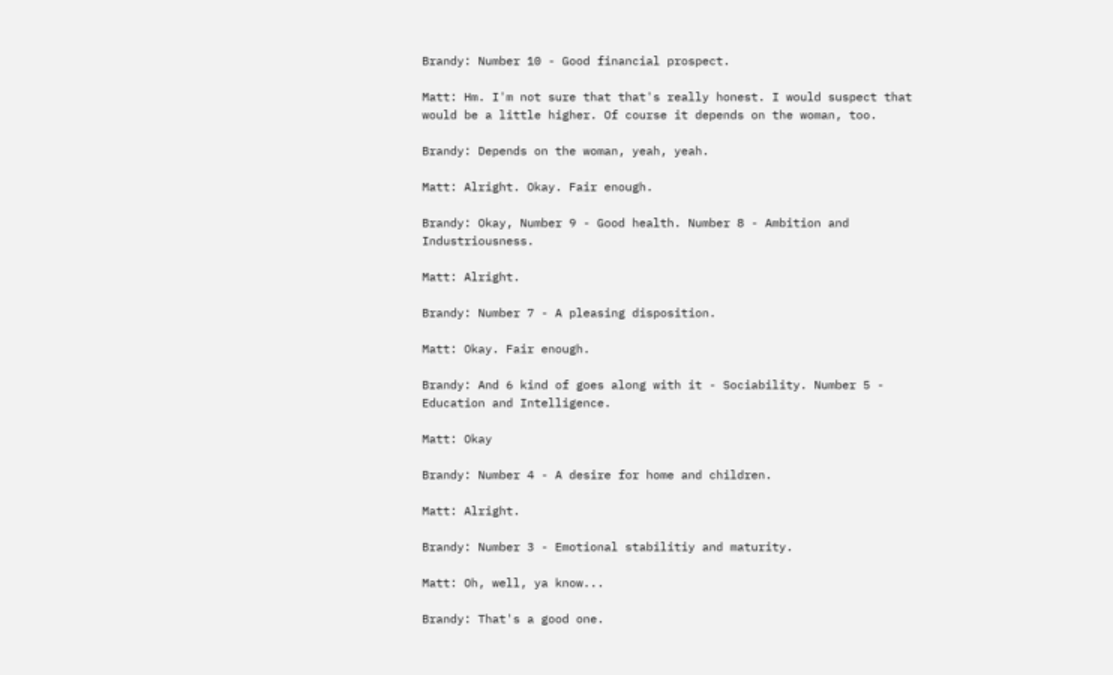Brandy: Number 10 - Good financial prospect.

Matt: Hm. I'm not sure that that's really honest. I would suspect that would be a little higher. Of course it depends on the woman, too.

Brandy: Depends on the woman, yeah, yeah.

Matt: Alright. Okay. Fair enough.

Brandy: Okay, Number 9 - Good health. Number 8 - Ambition and Industriousness.

Matt: Alright.

Brandy: Number 7 - A pleasing disposition.

Matt: Okay. Fair enough.

Brandy: And 6 kind of goes along with it - Sociability. Number 5 - Education and Intelligence.

Matt: Okay

Brandy: Number 4 - A desire for home and children.

Matt: Alright.

Brandy: Number 3 - Emotional stabilitiy and maturity.

Matt: Oh, well, ya know...

Brandy: That's a good one.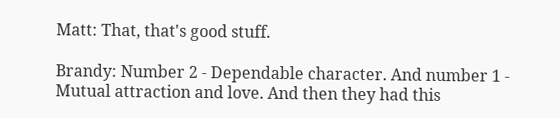Matt: That, that's good stuff.

Brandy: Number 2 - Dependable character. And number 1 - Mutual attraction and love. And then they had this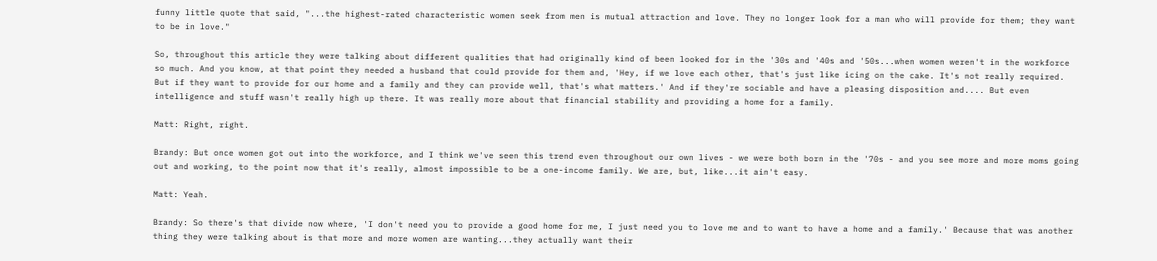funny little quote that said, "...the highest-rated characteristic women seek from men is mutual attraction and love. They no longer look for a man who will provide for them; they want to be in love."

So, throughout this article they were talking about different qualities that had originally kind of been looked for in the '30s and '40s and '50s...when women weren't in the workforce so much. And you know, at that point they needed a husband that could provide for them and, 'Hey, if we love each other, that's just like icing on the cake. It's not really required. But if they want to provide for our home and a family and they can provide well, that's what matters.' And if they're sociable and have a pleasing disposition and.... But even intelligence and stuff wasn't really high up there. It was really more about that financial stability and providing a home for a family.

Matt: Right, right.

Brandy: But once women got out into the workforce, and I think we've seen this trend even throughout our own lives - we were both born in the '70s - and you see more and more moms going out and working, to the point now that it's really, almost impossible to be a one-income family. We are, but, like...it ain't easy.

Matt: Yeah.

Brandy: So there's that divide now where, 'I don't need you to provide a good home for me, I just need you to love me and to want to have a home and a family.' Because that was another thing they were talking about is that more and more women are wanting...they actually want their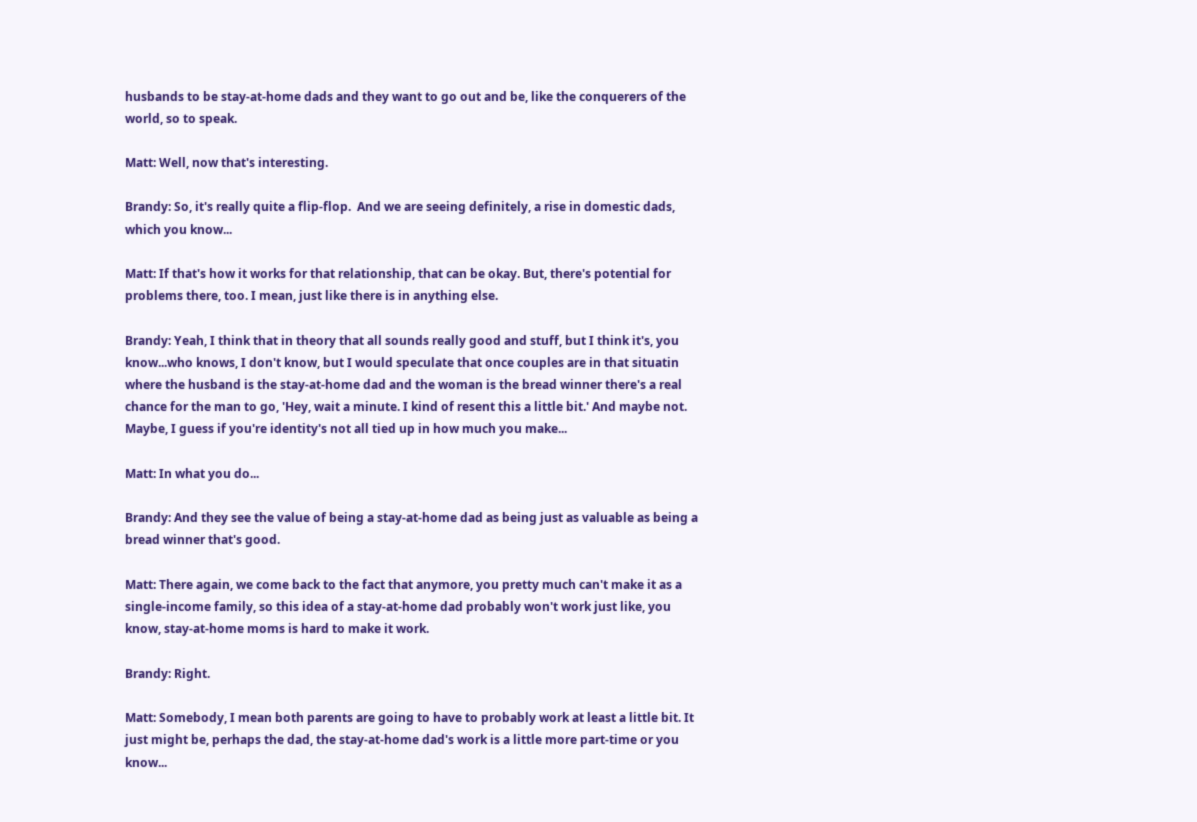husbands to be stay-at-home dads and they want to go out and be, like the conquerers of the world, so to speak.

Matt: Well, now that's interesting.

Brandy: So, it's really quite a flip-flop.  And we are seeing definitely, a rise in domestic dads, which you know...

Matt: If that's how it works for that relationship, that can be okay. But, there's potential for problems there, too. I mean, just like there is in anything else.

Brandy: Yeah, I think that in theory that all sounds really good and stuff, but I think it's, you know...who knows, I don't know, but I would speculate that once couples are in that situatin where the husband is the stay-at-home dad and the woman is the bread winner there's a real chance for the man to go, 'Hey, wait a minute. I kind of resent this a little bit.' And maybe not. Maybe, I guess if you're identity's not all tied up in how much you make...

Matt: In what you do...

Brandy: And they see the value of being a stay-at-home dad as being just as valuable as being a bread winner that's good.

Matt: There again, we come back to the fact that anymore, you pretty much can't make it as a single-income family, so this idea of a stay-at-home dad probably won't work just like, you know, stay-at-home moms is hard to make it work.

Brandy: Right.

Matt: Somebody, I mean both parents are going to have to probably work at least a little bit. It just might be, perhaps the dad, the stay-at-home dad's work is a little more part-time or you know...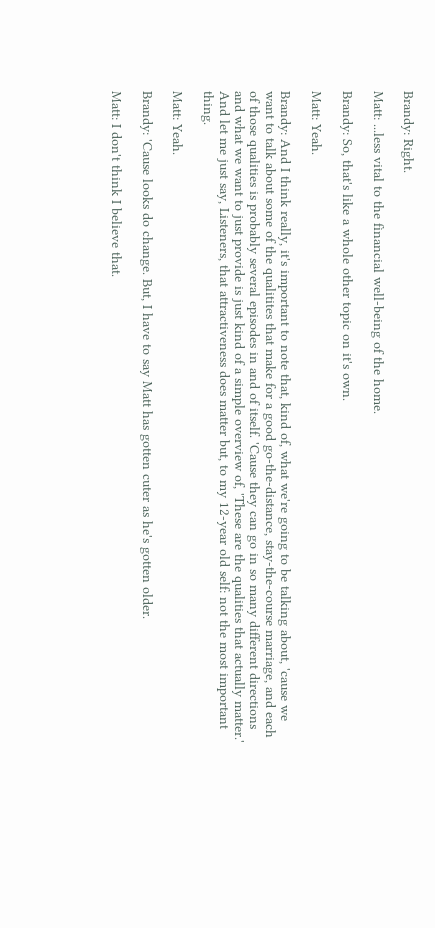Brandy: Right.

Matt: ...less vital to the financial well-being of the home.

Brandy: So, that's like a whole other topic on it's own.

Matt: Yeah.

Brandy: And I think really, it's important to note that, kind of, what we're going to be talking about, 'cause we want to talk about some of the qualitites that make for a good go-the-distance, stay-the-course marriage, and each of those qualities is probably several episodes in and of itself. 'Cause they can go in so many different directions and what we want to just provide is just kind of a simple overview of, 'These are the qualities that actually matter.' And let me just say, Listeners, that attractiveness does matter but, to my 12-year old self: not the most important thing.

Matt: Yeah.

Brandy: 'Cause looks do change. But, I have to say Matt has gotten cuter as he's gotten older.

Matt: I don't think I believe that.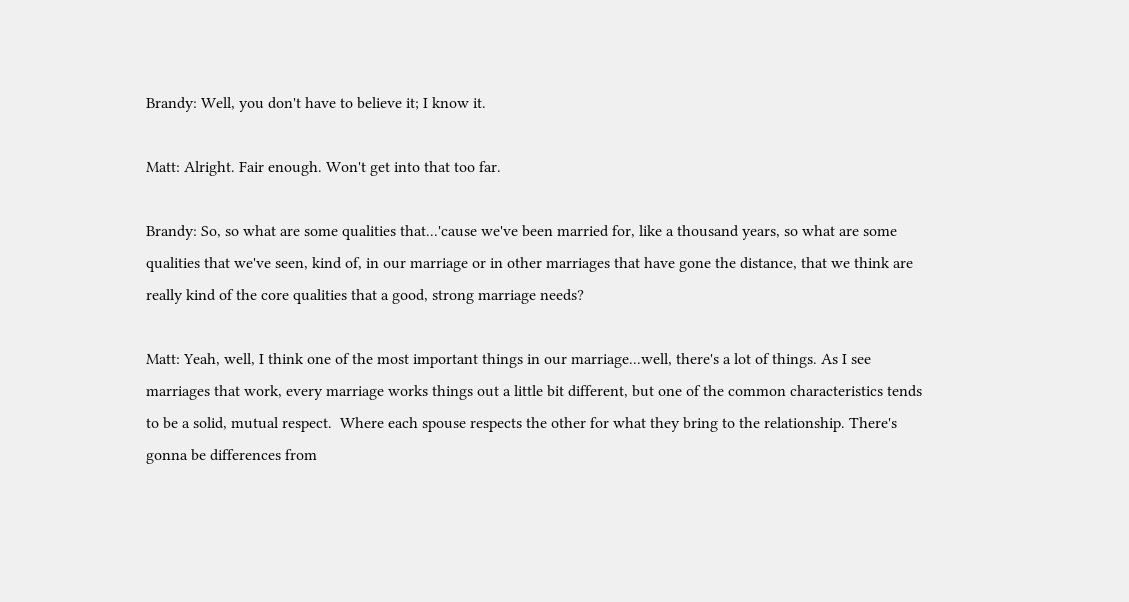Brandy: Well, you don't have to believe it; I know it.

Matt: Alright. Fair enough. Won't get into that too far.

Brandy: So, so what are some qualities that...'cause we've been married for, like a thousand years, so what are some qualities that we've seen, kind of, in our marriage or in other marriages that have gone the distance, that we think are really kind of the core qualities that a good, strong marriage needs?

Matt: Yeah, well, I think one of the most important things in our marriage...well, there's a lot of things. As I see marriages that work, every marriage works things out a little bit different, but one of the common characteristics tends to be a solid, mutual respect.  Where each spouse respects the other for what they bring to the relationship. There's gonna be differences from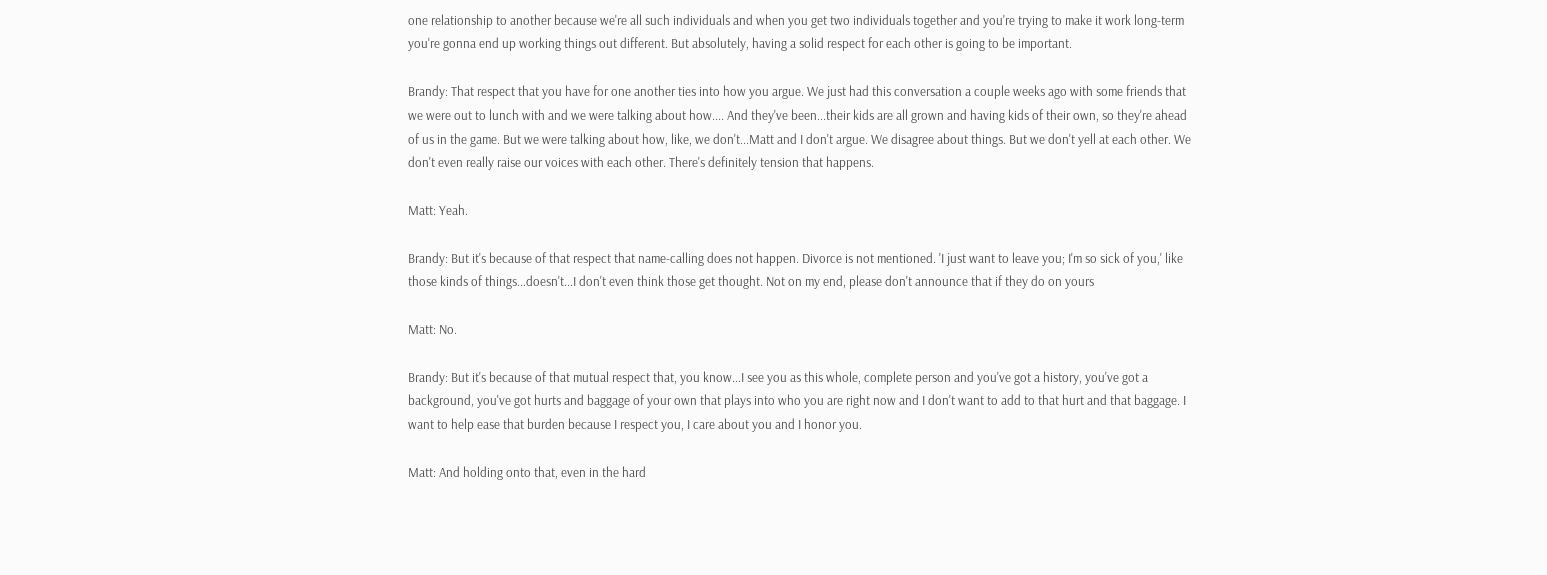one relationship to another because we're all such individuals and when you get two individuals together and you're trying to make it work long-term you're gonna end up working things out different. But absolutely, having a solid respect for each other is going to be important.

Brandy: That respect that you have for one another ties into how you argue. We just had this conversation a couple weeks ago with some friends that we were out to lunch with and we were talking about how.... And they've been...their kids are all grown and having kids of their own, so they're ahead of us in the game. But we were talking about how, like, we don't...Matt and I don't argue. We disagree about things. But we don't yell at each other. We don't even really raise our voices with each other. There's definitely tension that happens.

Matt: Yeah.

Brandy: But it's because of that respect that name-calling does not happen. Divorce is not mentioned. 'I just want to leave you; I'm so sick of you,' like those kinds of things...doesn't...I don't even think those get thought. Not on my end, please don't announce that if they do on yours

Matt: No.

Brandy: But it's because of that mutual respect that, you know...I see you as this whole, complete person and you've got a history, you've got a background, you've got hurts and baggage of your own that plays into who you are right now and I don't want to add to that hurt and that baggage. I want to help ease that burden because I respect you, I care about you and I honor you.

Matt: And holding onto that, even in the hard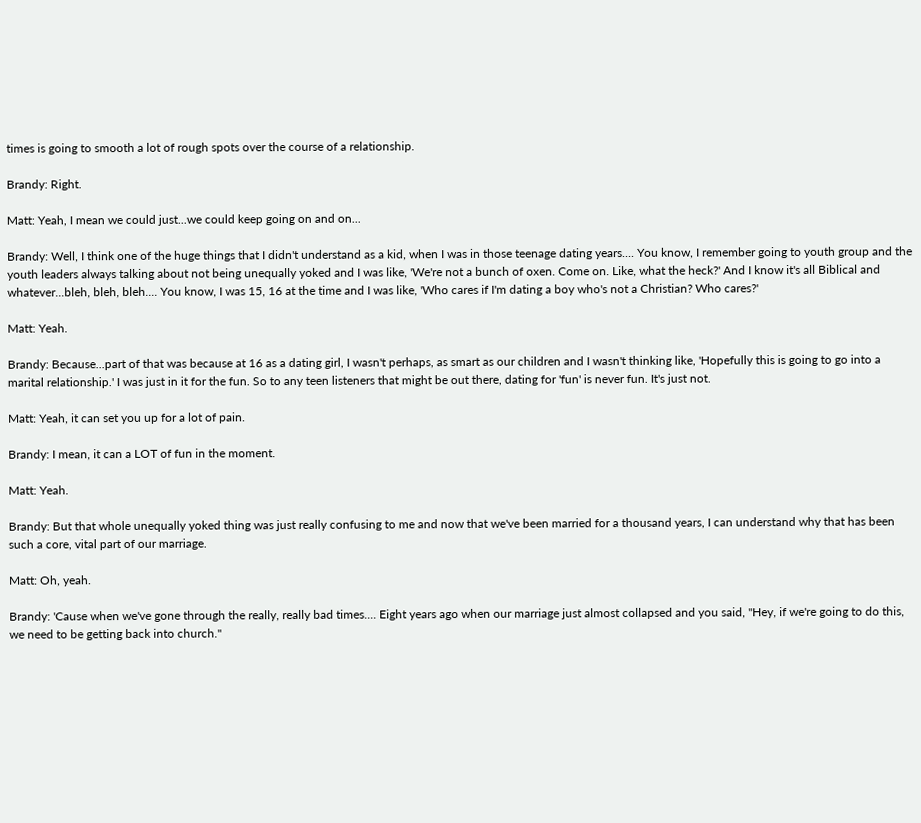times is going to smooth a lot of rough spots over the course of a relationship.

Brandy: Right.

Matt: Yeah, I mean we could just...we could keep going on and on...

Brandy: Well, I think one of the huge things that I didn't understand as a kid, when I was in those teenage dating years.... You know, I remember going to youth group and the youth leaders always talking about not being unequally yoked and I was like, 'We're not a bunch of oxen. Come on. Like, what the heck?' And I know it's all Biblical and whatever...bleh, bleh, bleh.... You know, I was 15, 16 at the time and I was like, 'Who cares if I'm dating a boy who's not a Christian? Who cares?'

Matt: Yeah.

Brandy: Because...part of that was because at 16 as a dating girl, I wasn't perhaps, as smart as our children and I wasn't thinking like, 'Hopefully this is going to go into a marital relationship.' I was just in it for the fun. So to any teen listeners that might be out there, dating for 'fun' is never fun. It's just not.

Matt: Yeah, it can set you up for a lot of pain.

Brandy: I mean, it can a LOT of fun in the moment.

Matt: Yeah.

Brandy: But that whole unequally yoked thing was just really confusing to me and now that we've been married for a thousand years, I can understand why that has been such a core, vital part of our marriage.

Matt: Oh, yeah.

Brandy: 'Cause when we've gone through the really, really bad times.... Eight years ago when our marriage just almost collapsed and you said, "Hey, if we're going to do this, we need to be getting back into church."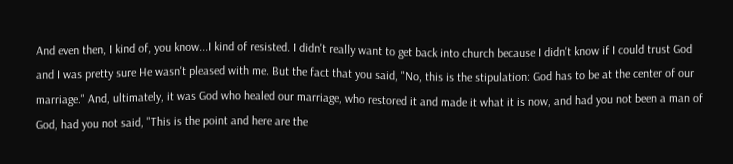And even then, I kind of, you know...I kind of resisted. I didn't really want to get back into church because I didn't know if I could trust God and I was pretty sure He wasn't pleased with me. But the fact that you said, "No, this is the stipulation: God has to be at the center of our marriage." And, ultimately, it was God who healed our marriage, who restored it and made it what it is now, and had you not been a man of God, had you not said, "This is the point and here are the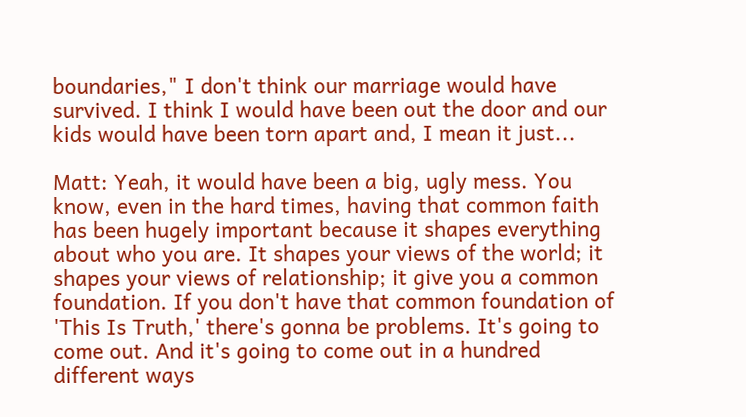boundaries," I don't think our marriage would have survived. I think I would have been out the door and our kids would have been torn apart and, I mean it just...

Matt: Yeah, it would have been a big, ugly mess. You know, even in the hard times, having that common faith has been hugely important because it shapes everything about who you are. It shapes your views of the world; it shapes your views of relationship; it give you a common foundation. If you don't have that common foundation of 'This Is Truth,' there's gonna be problems. It's going to come out. And it's going to come out in a hundred different ways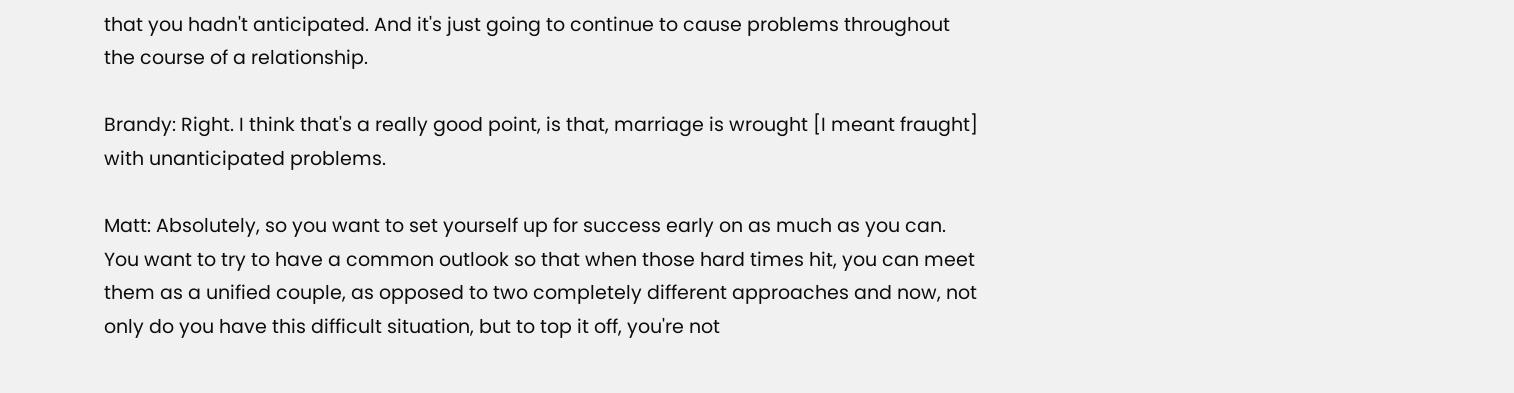that you hadn't anticipated. And it's just going to continue to cause problems throughout the course of a relationship.

Brandy: Right. I think that's a really good point, is that, marriage is wrought [I meant fraught] with unanticipated problems.

Matt: Absolutely, so you want to set yourself up for success early on as much as you can. You want to try to have a common outlook so that when those hard times hit, you can meet them as a unified couple, as opposed to two completely different approaches and now, not only do you have this difficult situation, but to top it off, you're not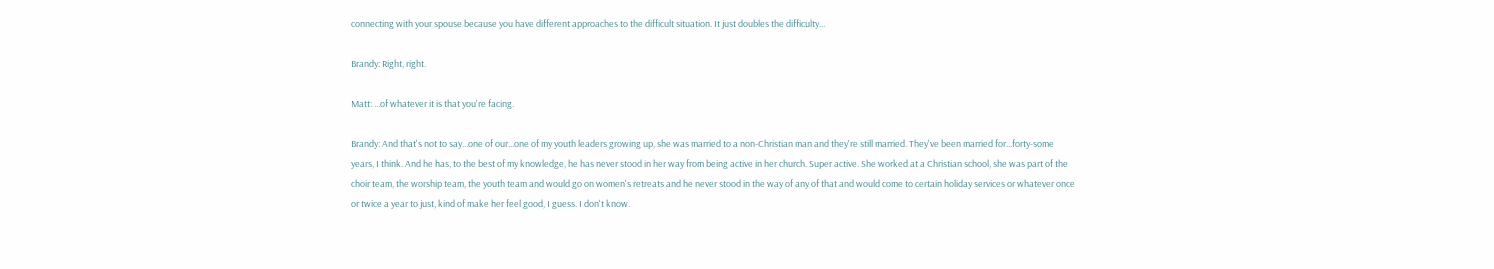connecting with your spouse because you have different approaches to the difficult situation. It just doubles the difficulty...

Brandy: Right, right.

Matt: ...of whatever it is that you're facing.

Brandy: And that's not to say...one of our...one of my youth leaders growing up, she was married to a non-Christian man and they're still married. They've been married for...forty-some years, I think. And he has, to the best of my knowledge, he has never stood in her way from being active in her church. Super active. She worked at a Christian school, she was part of the choir team, the worship team, the youth team and would go on women's retreats and he never stood in the way of any of that and would come to certain holiday services or whatever once or twice a year to just, kind of make her feel good, I guess. I don't know.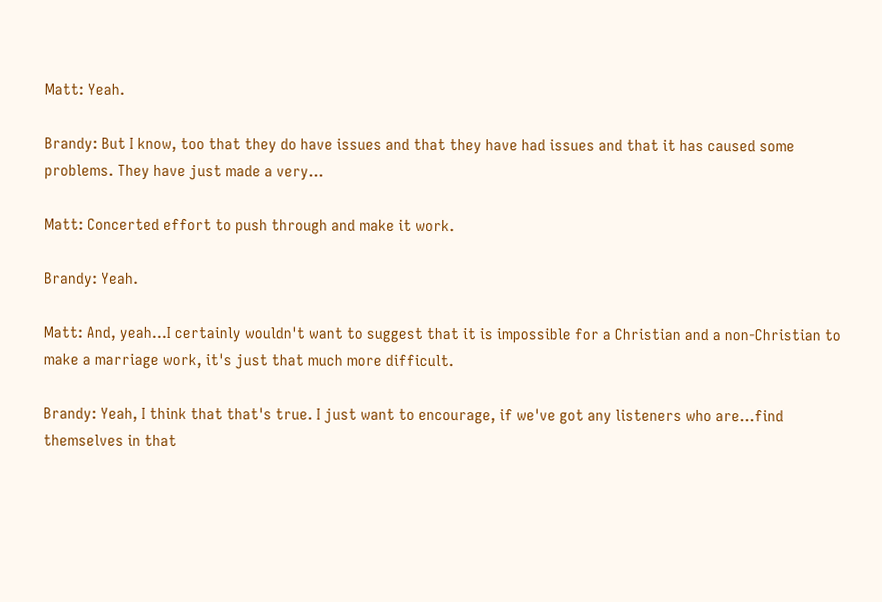Matt: Yeah.

Brandy: But I know, too that they do have issues and that they have had issues and that it has caused some problems. They have just made a very...

Matt: Concerted effort to push through and make it work.

Brandy: Yeah.

Matt: And, yeah...I certainly wouldn't want to suggest that it is impossible for a Christian and a non-Christian to make a marriage work, it's just that much more difficult.

Brandy: Yeah, I think that that's true. I just want to encourage, if we've got any listeners who are...find themselves in that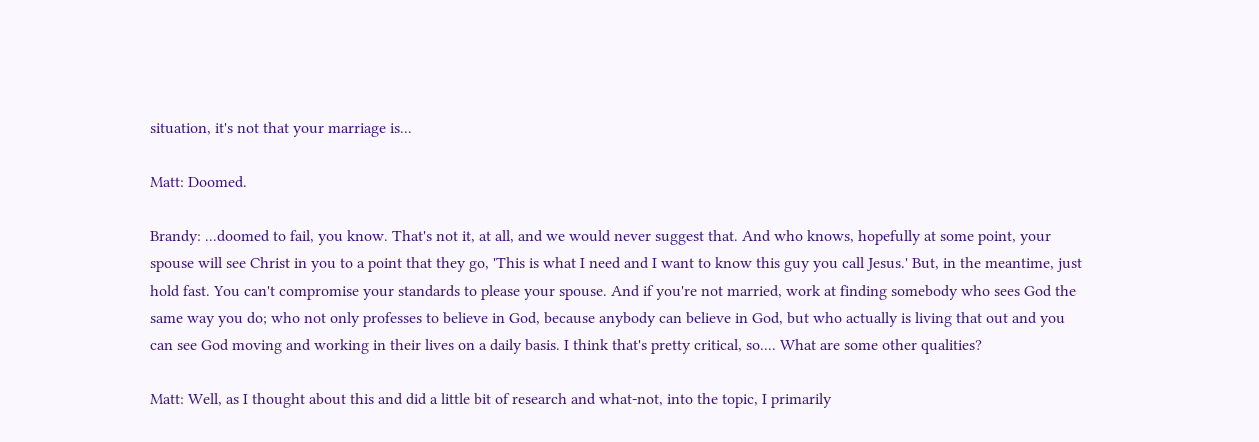situation, it's not that your marriage is...

Matt: Doomed.

Brandy: ...doomed to fail, you know. That's not it, at all, and we would never suggest that. And who knows, hopefully at some point, your spouse will see Christ in you to a point that they go, 'This is what I need and I want to know this guy you call Jesus.' But, in the meantime, just hold fast. You can't compromise your standards to please your spouse. And if you're not married, work at finding somebody who sees God the same way you do; who not only professes to believe in God, because anybody can believe in God, but who actually is living that out and you can see God moving and working in their lives on a daily basis. I think that's pretty critical, so.... What are some other qualities?

Matt: Well, as I thought about this and did a little bit of research and what-not, into the topic, I primarily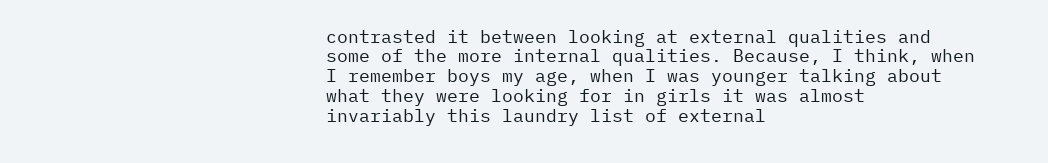contrasted it between looking at external qualities and some of the more internal qualities. Because, I think, when I remember boys my age, when I was younger talking about what they were looking for in girls it was almost invariably this laundry list of external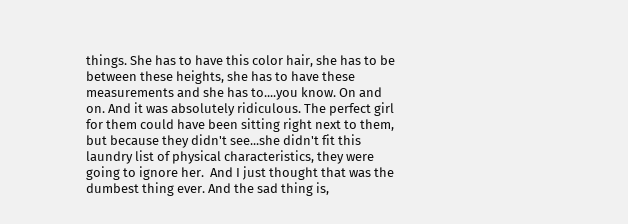things. She has to have this color hair, she has to be between these heights, she has to have these measurements and she has to....you know. On and on. And it was absolutely ridiculous. The perfect girl for them could have been sitting right next to them, but because they didn't see...she didn't fit this laundry list of physical characteristics, they were going to ignore her.  And I just thought that was the dumbest thing ever. And the sad thing is,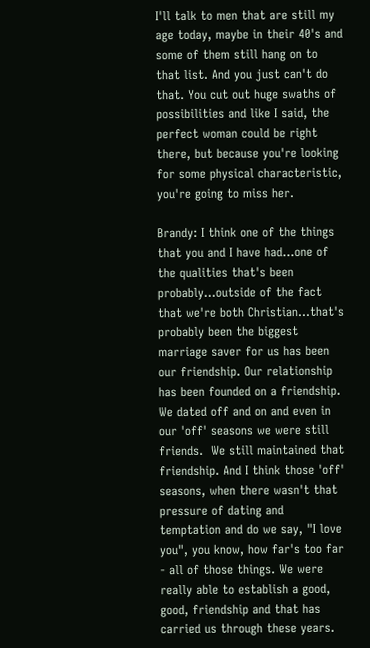I'll talk to men that are still my age today, maybe in their 40's and some of them still hang on to that list. And you just can't do that. You cut out huge swaths of possibilities and like I said, the perfect woman could be right there, but because you're looking for some physical characteristic, you're going to miss her.

Brandy: I think one of the things that you and I have had...one of the qualities that's been probably...outside of the fact that we're both Christian...that's probably been the biggest marriage saver for us has been our friendship. Our relationship has been founded on a friendship. We dated off and on and even in our 'off' seasons we were still friends.  We still maintained that friendship. And I think those 'off' seasons, when there wasn't that pressure of dating and temptation and do we say, "I love you", you know, how far's too far - all of those things. We were really able to establish a good, good, friendship and that has carried us through these years.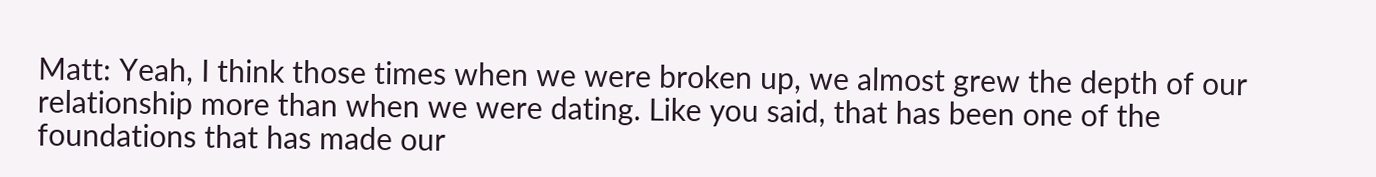Matt: Yeah, I think those times when we were broken up, we almost grew the depth of our relationship more than when we were dating. Like you said, that has been one of the foundations that has made our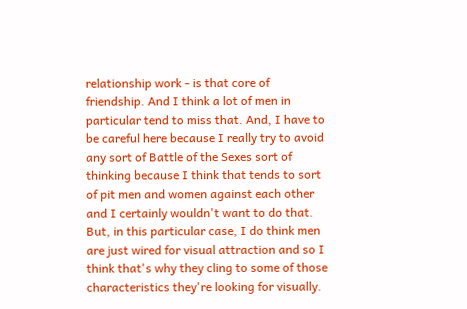relationship work - is that core of friendship. And I think a lot of men in particular tend to miss that. And, I have to be careful here because I really try to avoid any sort of Battle of the Sexes sort of thinking because I think that tends to sort of pit men and women against each other and I certainly wouldn't want to do that. But, in this particular case, I do think men are just wired for visual attraction and so I think that's why they cling to some of those characteristics they're looking for visually.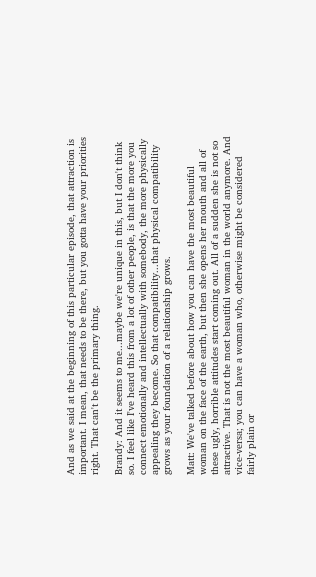And as we said at the beginning of this particular episode, that attraction is important. I mean, that needs to be there, but you gotta have your priorities right. That can't be the primary thing.

Brandy: And it seems to me...maybe we're unique in this, but I don't think so. I feel like I've heard this from a lot of other people, is that the more you connect emotionally and intellectually with somebody, the more physically appealing they become. So that compatibility...that physical compatibility grows as your foundation of a relationship grows.

Matt: We've talked before about how you can have the most beautiful woman on the face of the earth, but then she opens her mouth and all of these ugly, horrible attitudes start coming out. All of a sudden she is not so attractive. That is not the most beautiful woman in the world anymore. And vice-versa; you can have a woman who, otherwise might be considered fairly plain or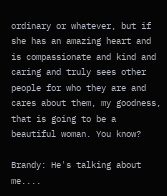ordinary or whatever, but if she has an amazing heart and is compassionate and kind and caring and truly sees other people for who they are and cares about them, my goodness, that is going to be a beautiful woman. You know?

Brandy: He's talking about me....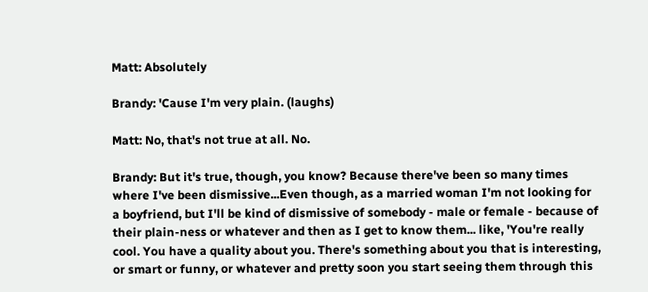Matt: Absolutely

Brandy: 'Cause I'm very plain. (laughs)

Matt: No, that's not true at all. No.

Brandy: But it's true, though, you know? Because there've been so many times where I've been dismissive...Even though, as a married woman I'm not looking for a boyfriend, but I'll be kind of dismissive of somebody - male or female - because of their plain-ness or whatever and then as I get to know them... like, 'You're really cool. You have a quality about you. There's something about you that is interesting, or smart or funny, or whatever and pretty soon you start seeing them through this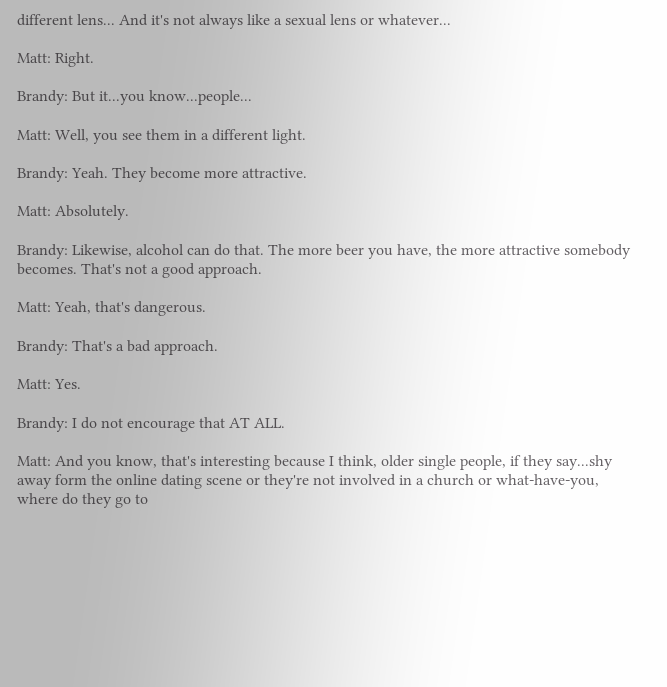different lens... And it's not always like a sexual lens or whatever...

Matt: Right.

Brandy: But it...you know...people...

Matt: Well, you see them in a different light.

Brandy: Yeah. They become more attractive.

Matt: Absolutely.

Brandy: Likewise, alcohol can do that. The more beer you have, the more attractive somebody becomes. That's not a good approach.

Matt: Yeah, that's dangerous.

Brandy: That's a bad approach.

Matt: Yes.

Brandy: I do not encourage that AT ALL.

Matt: And you know, that's interesting because I think, older single people, if they say...shy away form the online dating scene or they're not involved in a church or what-have-you, where do they go to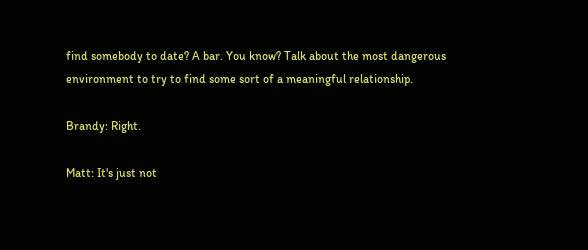find somebody to date? A bar. You know? Talk about the most dangerous environment to try to find some sort of a meaningful relationship.

Brandy: Right.

Matt: It's just not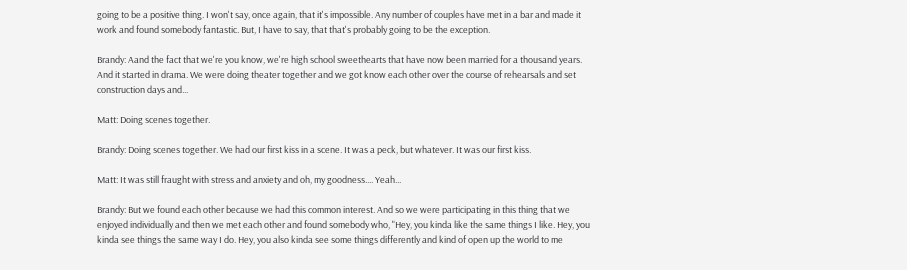going to be a positive thing. I won't say, once again, that it's impossible. Any number of couples have met in a bar and made it work and found somebody fantastic. But, I have to say, that that's probably going to be the exception.

Brandy: Aand the fact that we're you know, we're high school sweethearts that have now been married for a thousand years. And it started in drama. We were doing theater together and we got know each other over the course of rehearsals and set construction days and...

Matt: Doing scenes together.

Brandy: Doing scenes together. We had our first kiss in a scene. It was a peck, but whatever. It was our first kiss.

Matt: It was still fraught with stress and anxiety and oh, my goodness.... Yeah...

Brandy: But we found each other because we had this common interest. And so we were participating in this thing that we enjoyed individually and then we met each other and found somebody who, "Hey, you kinda like the same things I like. Hey, you kinda see things the same way I do. Hey, you also kinda see some things differently and kind of open up the world to me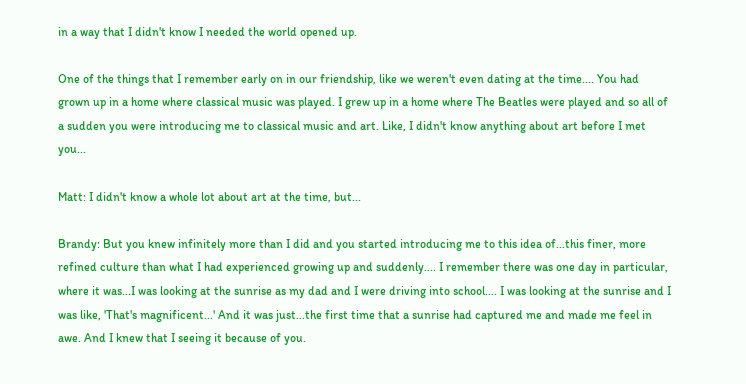in a way that I didn't know I needed the world opened up.

One of the things that I remember early on in our friendship, like we weren't even dating at the time.... You had grown up in a home where classical music was played. I grew up in a home where The Beatles were played and so all of a sudden you were introducing me to classical music and art. Like, I didn't know anything about art before I met you...

Matt: I didn't know a whole lot about art at the time, but...

Brandy: But you knew infinitely more than I did and you started introducing me to this idea of...this finer, more refined culture than what I had experienced growing up and suddenly.... I remember there was one day in particular, where it was...I was looking at the sunrise as my dad and I were driving into school.... I was looking at the sunrise and I was like, 'That's magnificent...' And it was just...the first time that a sunrise had captured me and made me feel in awe. And I knew that I seeing it because of you.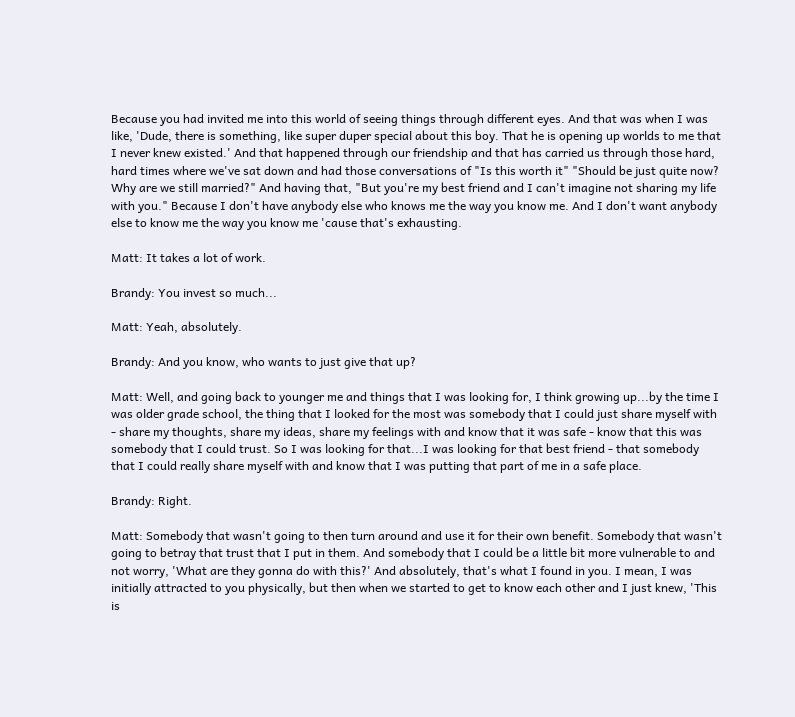Because you had invited me into this world of seeing things through different eyes. And that was when I was like, 'Dude, there is something, like super duper special about this boy. That he is opening up worlds to me that I never knew existed.' And that happened through our friendship and that has carried us through those hard, hard times where we've sat down and had those conversations of "Is this worth it" "Should be just quite now? Why are we still married?" And having that, "But you're my best friend and I can't imagine not sharing my life with you." Because I don't have anybody else who knows me the way you know me. And I don't want anybody else to know me the way you know me 'cause that's exhausting.

Matt: It takes a lot of work.

Brandy: You invest so much...

Matt: Yeah, absolutely.

Brandy: And you know, who wants to just give that up?

Matt: Well, and going back to younger me and things that I was looking for, I think growing up...by the time I was older grade school, the thing that I looked for the most was somebody that I could just share myself with - share my thoughts, share my ideas, share my feelings with and know that it was safe - know that this was somebody that I could trust. So I was looking for that...I was looking for that best friend - that somebody that I could really share myself with and know that I was putting that part of me in a safe place.

Brandy: Right.

Matt: Somebody that wasn't going to then turn around and use it for their own benefit. Somebody that wasn't going to betray that trust that I put in them. And somebody that I could be a little bit more vulnerable to and not worry, 'What are they gonna do with this?' And absolutely, that's what I found in you. I mean, I was initially attracted to you physically, but then when we started to get to know each other and I just knew, 'This is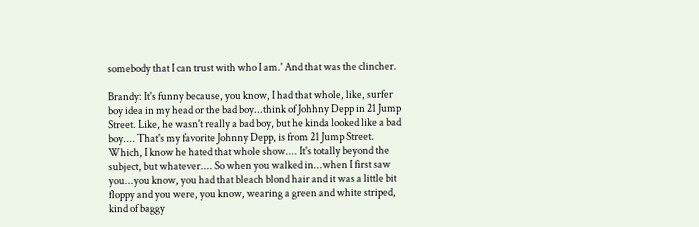somebody that I can trust with who I am.' And that was the clincher.

Brandy: It's funny because, you know, I had that whole, like, surfer boy idea in my head or the bad boy...think of Johhny Depp in 21 Jump Street. Like, he wasn't really a bad boy, but he kinda looked like a bad boy.... That's my favorite Johnny Depp, is from 21 Jump Street. Which, I know he hated that whole show.... It's totally beyond the subject, but whatever.... So when you walked in...when I first saw you...you know, you had that bleach blond hair and it was a little bit floppy and you were, you know, wearing a green and white striped, kind of baggy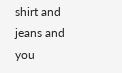shirt and jeans and you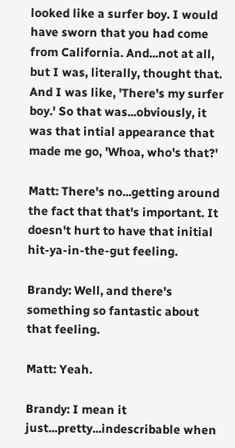looked like a surfer boy. I would have sworn that you had come from California. And...not at all, but I was, literally, thought that. And I was like, 'There's my surfer boy.' So that was...obviously, it was that intial appearance that made me go, 'Whoa, who's that?'

Matt: There's no...getting around the fact that that's important. It doesn't hurt to have that initial hit-ya-in-the-gut feeling.

Brandy: Well, and there's something so fantastic about that feeling.

Matt: Yeah.

Brandy: I mean it just...pretty...indescribable when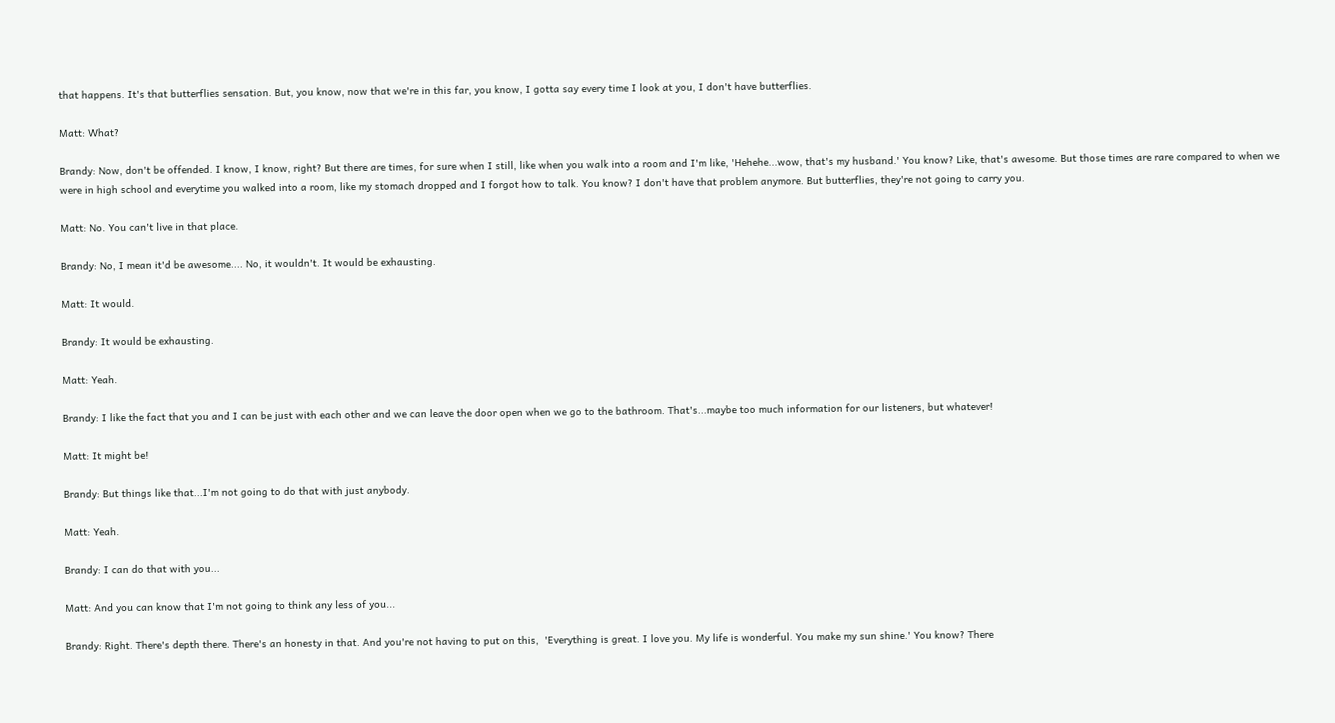that happens. It's that butterflies sensation. But, you know, now that we're in this far, you know, I gotta say every time I look at you, I don't have butterflies.

Matt: What?

Brandy: Now, don't be offended. I know, I know, right? But there are times, for sure when I still, like when you walk into a room and I'm like, 'Hehehe...wow, that's my husband.' You know? Like, that's awesome. But those times are rare compared to when we were in high school and everytime you walked into a room, like my stomach dropped and I forgot how to talk. You know? I don't have that problem anymore. But butterflies, they're not going to carry you.

Matt: No. You can't live in that place.

Brandy: No, I mean it'd be awesome.... No, it wouldn't. It would be exhausting.

Matt: It would.

Brandy: It would be exhausting.

Matt: Yeah.

Brandy: I like the fact that you and I can be just with each other and we can leave the door open when we go to the bathroom. That's...maybe too much information for our listeners, but whatever!

Matt: It might be!

Brandy: But things like that...I'm not going to do that with just anybody.

Matt: Yeah.

Brandy: I can do that with you...

Matt: And you can know that I'm not going to think any less of you...

Brandy: Right. There's depth there. There's an honesty in that. And you're not having to put on this,  'Everything is great. I love you. My life is wonderful. You make my sun shine.' You know? There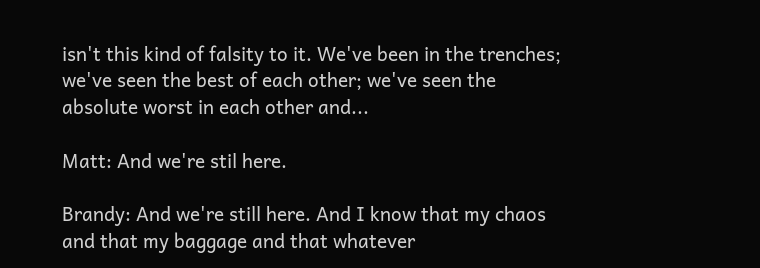isn't this kind of falsity to it. We've been in the trenches; we've seen the best of each other; we've seen the absolute worst in each other and...

Matt: And we're stil here.

Brandy: And we're still here. And I know that my chaos and that my baggage and that whatever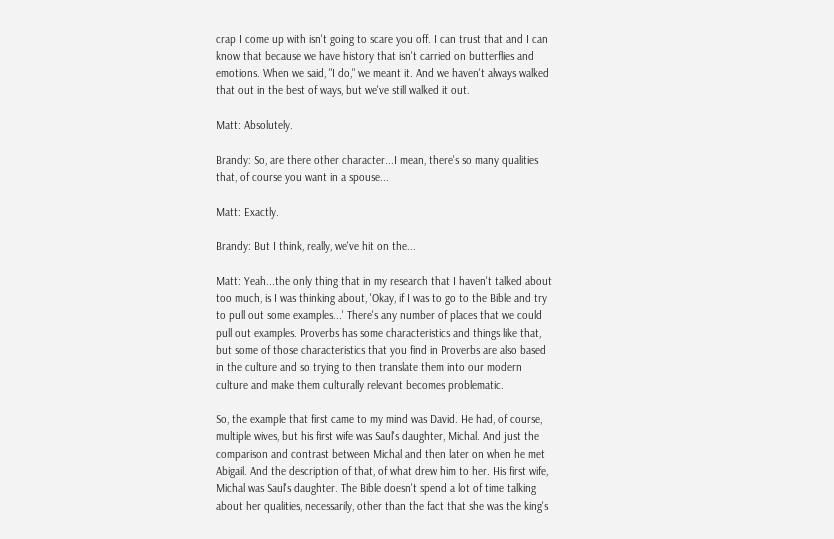crap I come up with isn't going to scare you off. I can trust that and I can know that because we have history that isn't carried on butterflies and emotions. When we said, "I do," we meant it. And we haven't always walked that out in the best of ways, but we've still walked it out.

Matt: Absolutely.

Brandy: So, are there other character...I mean, there's so many qualities that, of course you want in a spouse...

Matt: Exactly.

Brandy: But I think, really, we've hit on the...

Matt: Yeah...the only thing that in my research that I haven't talked about too much, is I was thinking about, 'Okay, if I was to go to the Bible and try to pull out some examples...' There's any number of places that we could pull out examples. Proverbs has some characteristics and things like that, but some of those characteristics that you find in Proverbs are also based in the culture and so trying to then translate them into our modern culture and make them culturally relevant becomes problematic.

So, the example that first came to my mind was David. He had, of course, multiple wives, but his first wife was Saul's daughter, Michal. And just the comparison and contrast between Michal and then later on when he met Abigail. And the description of that, of what drew him to her. His first wife, Michal was Saul's daughter. The Bible doesn't spend a lot of time talking about her qualities, necessarily, other than the fact that she was the king's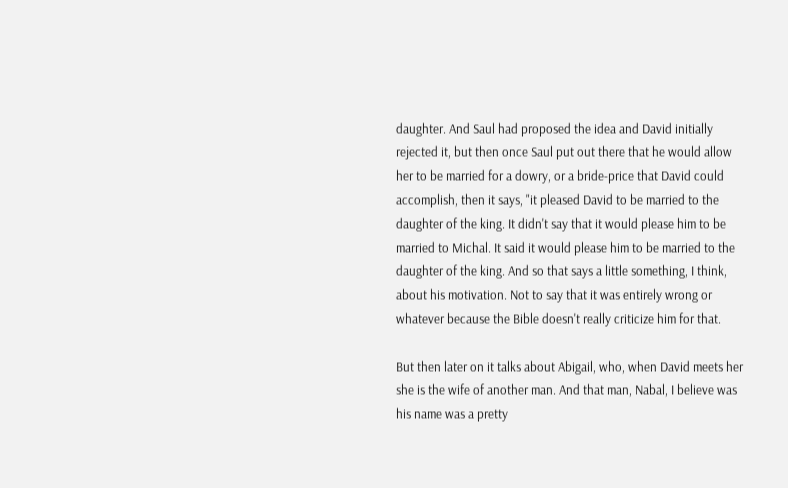daughter. And Saul had proposed the idea and David initially rejected it, but then once Saul put out there that he would allow her to be married for a dowry, or a bride-price that David could accomplish, then it says, "it pleased David to be married to the daughter of the king. It didn't say that it would please him to be married to Michal. It said it would please him to be married to the daughter of the king. And so that says a little something, I think, about his motivation. Not to say that it was entirely wrong or whatever because the Bible doesn't really criticize him for that.

But then later on it talks about Abigail, who, when David meets her she is the wife of another man. And that man, Nabal, I believe was his name was a pretty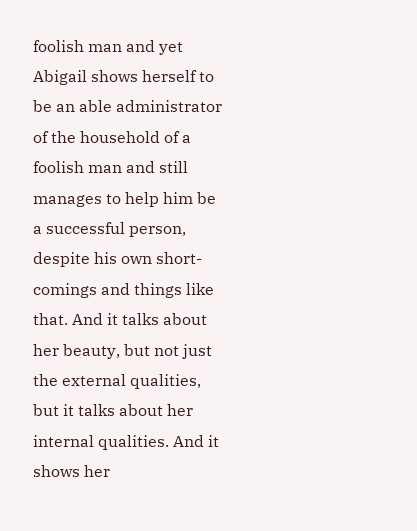foolish man and yet Abigail shows herself to be an able administrator of the household of a foolish man and still manages to help him be a successful person, despite his own short-comings and things like that. And it talks about her beauty, but not just the external qualities, but it talks about her internal qualities. And it shows her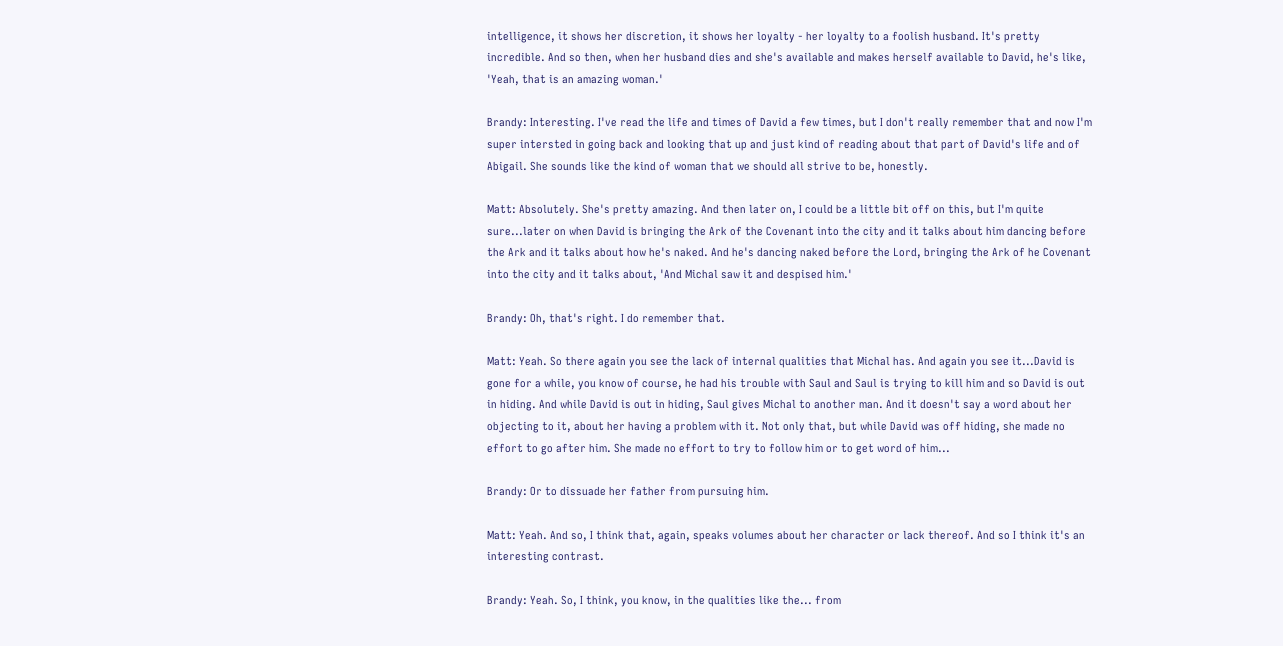intelligence, it shows her discretion, it shows her loyalty - her loyalty to a foolish husband. It's pretty incredible. And so then, when her husband dies and she's available and makes herself available to David, he's like, 'Yeah, that is an amazing woman.'

Brandy: Interesting. I've read the life and times of David a few times, but I don't really remember that and now I'm super intersted in going back and looking that up and just kind of reading about that part of David's life and of Abigail. She sounds like the kind of woman that we should all strive to be, honestly.

Matt: Absolutely. She's pretty amazing. And then later on, I could be a little bit off on this, but I'm quite sure...later on when David is bringing the Ark of the Covenant into the city and it talks about him dancing before the Ark and it talks about how he's naked. And he's dancing naked before the Lord, bringing the Ark of he Covenant into the city and it talks about, 'And Michal saw it and despised him.'

Brandy: Oh, that's right. I do remember that.

Matt: Yeah. So there again you see the lack of internal qualities that Michal has. And again you see it...David is gone for a while, you know of course, he had his trouble with Saul and Saul is trying to kill him and so David is out in hiding. And while David is out in hiding, Saul gives Michal to another man. And it doesn't say a word about her objecting to it, about her having a problem with it. Not only that, but while David was off hiding, she made no effort to go after him. She made no effort to try to follow him or to get word of him...

Brandy: Or to dissuade her father from pursuing him.

Matt: Yeah. And so, I think that, again, speaks volumes about her character or lack thereof. And so I think it's an interesting contrast.

Brandy: Yeah. So, I think, you know, in the qualities like the... from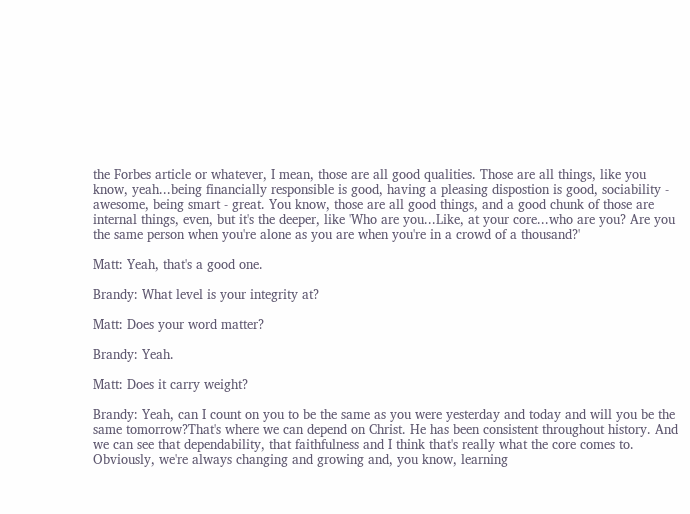the Forbes article or whatever, I mean, those are all good qualities. Those are all things, like you know, yeah...being financially responsible is good, having a pleasing dispostion is good, sociability - awesome, being smart - great. You know, those are all good things, and a good chunk of those are internal things, even, but it's the deeper, like 'Who are you...Like, at your core...who are you? Are you the same person when you're alone as you are when you're in a crowd of a thousand?'

Matt: Yeah, that's a good one.

Brandy: What level is your integrity at?

Matt: Does your word matter?

Brandy: Yeah.

Matt: Does it carry weight?

Brandy: Yeah, can I count on you to be the same as you were yesterday and today and will you be the same tomorrow?That's where we can depend on Christ. He has been consistent throughout history. And we can see that dependability, that faithfulness and I think that's really what the core comes to. Obviously, we're always changing and growing and, you know, learning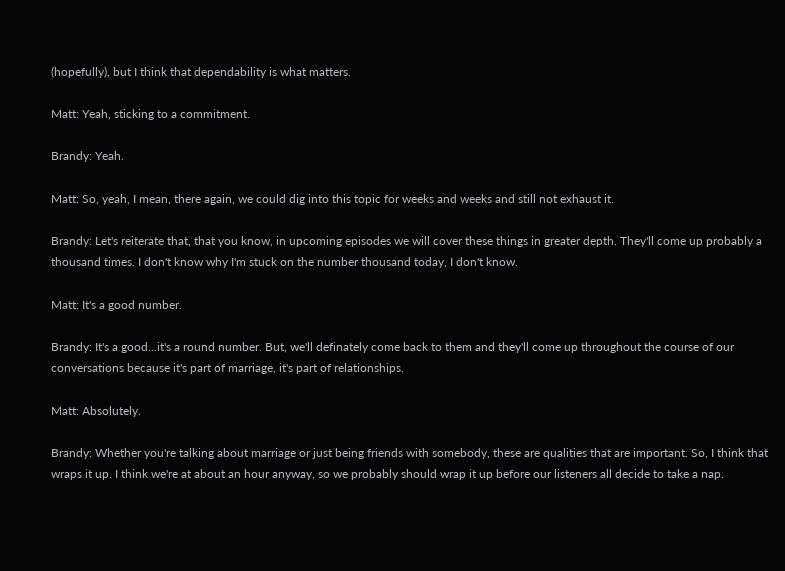(hopefully), but I think that dependability is what matters.

Matt: Yeah, sticking to a commitment.

Brandy: Yeah.

Matt: So, yeah, I mean, there again, we could dig into this topic for weeks and weeks and still not exhaust it.

Brandy: Let's reiterate that, that you know, in upcoming episodes we will cover these things in greater depth. They'll come up probably a thousand times. I don't know why I'm stuck on the number thousand today, I don't know.

Matt: It's a good number.

Brandy: It's a good...it's a round number. But, we'll definately come back to them and they'll come up throughout the course of our conversations because it's part of marriage, it's part of relationships.

Matt: Absolutely.

Brandy: Whether you're talking about marriage or just being friends with somebody, these are qualities that are important. So, I think that wraps it up. I think we're at about an hour anyway, so we probably should wrap it up before our listeners all decide to take a nap.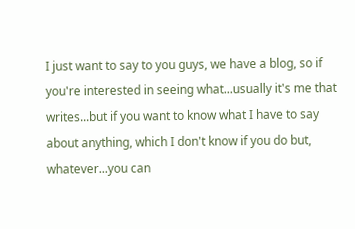I just want to say to you guys, we have a blog, so if you're interested in seeing what...usually it's me that writes...but if you want to know what I have to say about anything, which I don't know if you do but, whatever...you can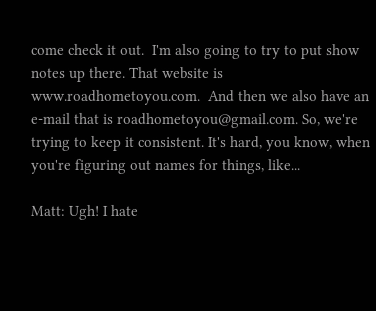come check it out.  I'm also going to try to put show notes up there. That website is  www.roadhometoyou.com.  And then we also have an e-mail that is roadhometoyou@gmail.com. So, we're trying to keep it consistent. It's hard, you know, when you're figuring out names for things, like...

Matt: Ugh! I hate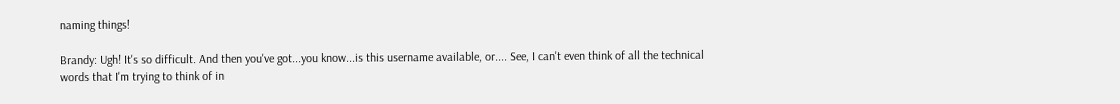naming things!

Brandy: Ugh! It's so difficult. And then you've got...you know...is this username available, or.... See, I can't even think of all the technical words that I'm trying to think of in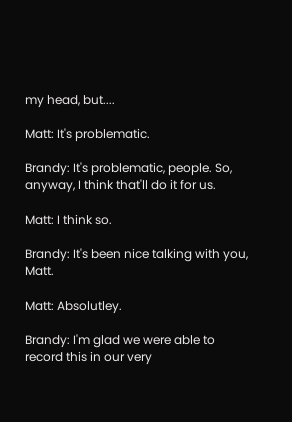my head, but....

Matt: It's problematic.

Brandy: It's problematic, people. So, anyway, I think that'll do it for us.

Matt: I think so.

Brandy: It's been nice talking with you, Matt.

Matt: Absolutley.

Brandy: I'm glad we were able to record this in our very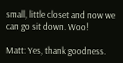small, little closet and now we can go sit down. Woo!

Matt: Yes, thank goodness.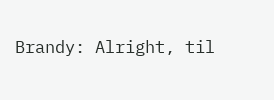Brandy: Alright, til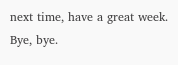next time, have a great week. Bye, bye.